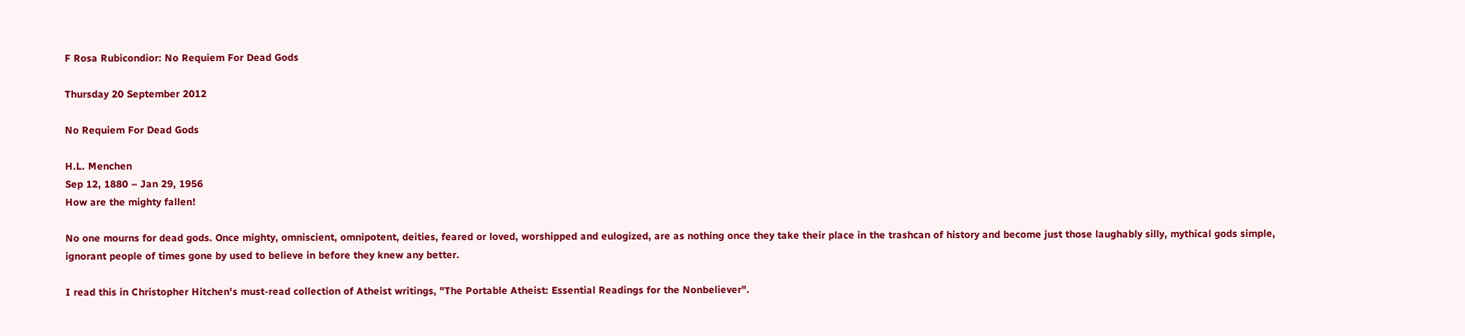F Rosa Rubicondior: No Requiem For Dead Gods

Thursday 20 September 2012

No Requiem For Dead Gods

H.L. Menchen
Sep 12, 1880 – Jan 29, 1956
How are the mighty fallen!

No one mourns for dead gods. Once mighty, omniscient, omnipotent, deities, feared or loved, worshipped and eulogized, are as nothing once they take their place in the trashcan of history and become just those laughably silly, mythical gods simple, ignorant people of times gone by used to believe in before they knew any better.

I read this in Christopher Hitchen's must-read collection of Atheist writings, "The Portable Atheist: Essential Readings for the Nonbeliever".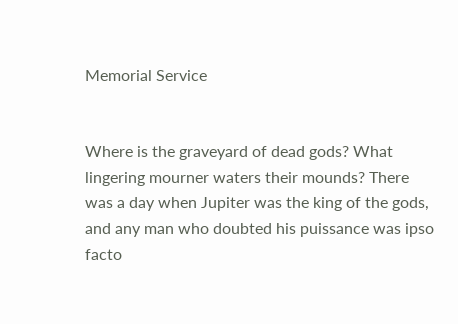Memorial Service


Where is the graveyard of dead gods? What lingering mourner waters their mounds? There was a day when Jupiter was the king of the gods, and any man who doubted his puissance was ipso facto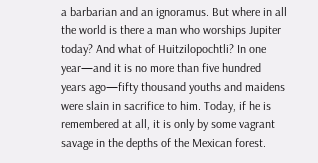a barbarian and an ignoramus. But where in all the world is there a man who worships Jupiter today? And what of Huitzilopochtli? In one year—and it is no more than five hundred years ago—fifty thousand youths and maidens were slain in sacrifice to him. Today, if he is remembered at all, it is only by some vagrant savage in the depths of the Mexican forest.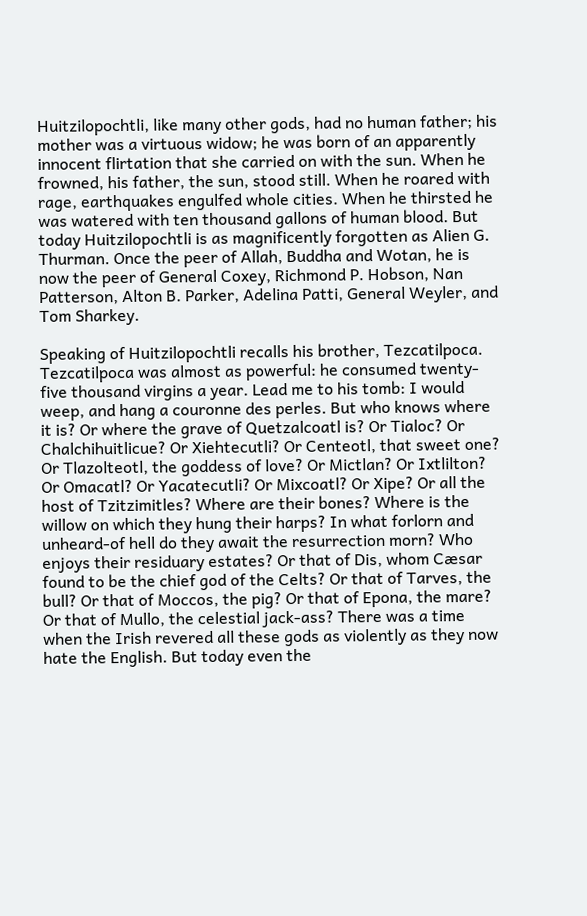Huitzilopochtli, like many other gods, had no human father; his mother was a virtuous widow; he was born of an apparently innocent flirtation that she carried on with the sun. When he frowned, his father, the sun, stood still. When he roared with rage, earthquakes engulfed whole cities. When he thirsted he was watered with ten thousand gallons of human blood. But today Huitzilopochtli is as magnificently forgotten as Alien G. Thurman. Once the peer of Allah, Buddha and Wotan, he is now the peer of General Coxey, Richmond P. Hobson, Nan Patterson, Alton B. Parker, Adelina Patti, General Weyler, and Tom Sharkey.

Speaking of Huitzilopochtli recalls his brother, Tezcatilpoca. Tezcatilpoca was almost as powerful: he consumed twenty-five thousand virgins a year. Lead me to his tomb: I would weep, and hang a couronne des perles. But who knows where it is? Or where the grave of Quetzalcoatl is? Or Tialoc? Or Chalchihuitlicue? Or Xiehtecutli? Or Centeotl, that sweet one? Or Tlazolteotl, the goddess of love? Or Mictlan? Or Ixtlilton? Or Omacatl? Or Yacatecutli? Or Mixcoatl? Or Xipe? Or all the host of Tzitzimitles? Where are their bones? Where is the willow on which they hung their harps? In what forlorn and unheard-of hell do they await the resurrection morn? Who enjoys their residuary estates? Or that of Dis, whom Cæsar found to be the chief god of the Celts? Or that of Tarves, the bull? Or that of Moccos, the pig? Or that of Epona, the mare? Or that of Mullo, the celestial jack-ass? There was a time when the Irish revered all these gods as violently as they now hate the English. But today even the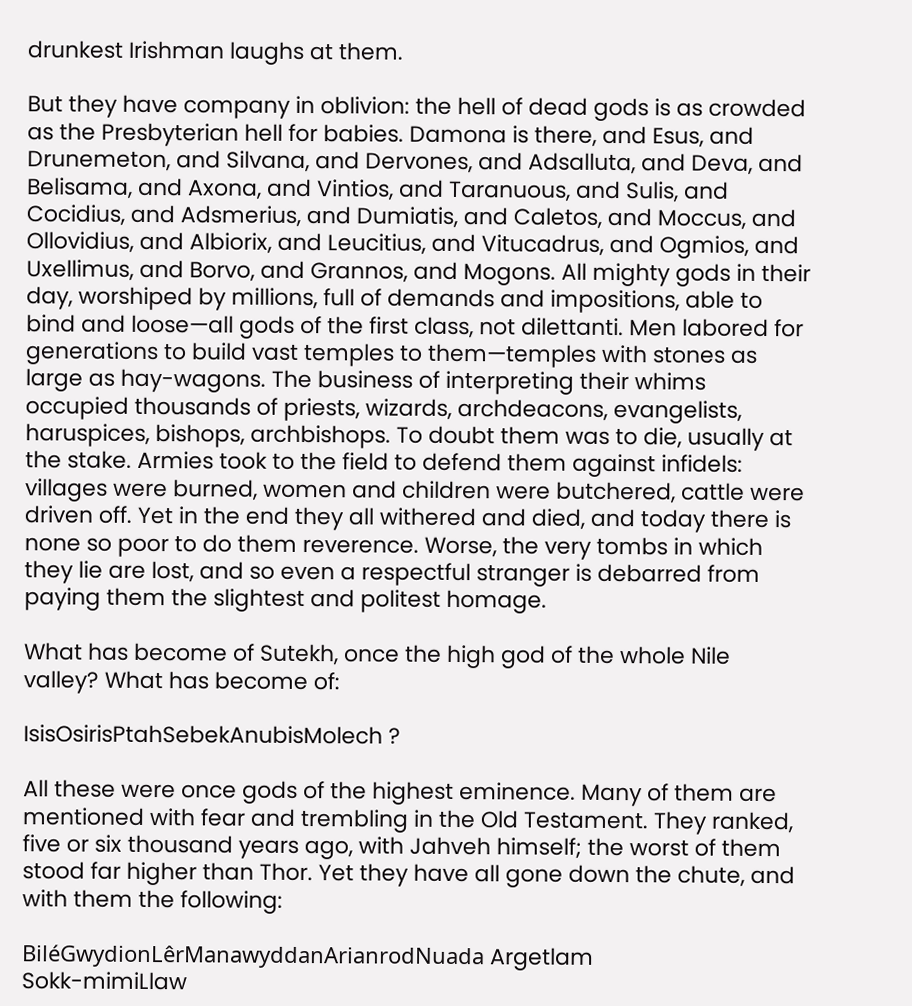drunkest Irishman laughs at them.

But they have company in oblivion: the hell of dead gods is as crowded as the Presbyterian hell for babies. Damona is there, and Esus, and Drunemeton, and Silvana, and Dervones, and Adsalluta, and Deva, and Belisama, and Axona, and Vintios, and Taranuous, and Sulis, and Cocidius, and Adsmerius, and Dumiatis, and Caletos, and Moccus, and Ollovidius, and Albiorix, and Leucitius, and Vitucadrus, and Ogmios, and Uxellimus, and Borvo, and Grannos, and Mogons. All mighty gods in their day, worshiped by millions, full of demands and impositions, able to bind and loose—all gods of the first class, not dilettanti. Men labored for generations to build vast temples to them—temples with stones as large as hay-wagons. The business of interpreting their whims occupied thousands of priests, wizards, archdeacons, evangelists, haruspices, bishops, archbishops. To doubt them was to die, usually at the stake. Armies took to the field to defend them against infidels: villages were burned, women and children were butchered, cattle were driven off. Yet in the end they all withered and died, and today there is none so poor to do them reverence. Worse, the very tombs in which they lie are lost, and so even a respectful stranger is debarred from paying them the slightest and politest homage.

What has become of Sutekh, once the high god of the whole Nile valley? What has become of:

IsisOsirisPtahSebekAnubisMolech ?

All these were once gods of the highest eminence. Many of them are mentioned with fear and trembling in the Old Testament. They ranked, five or six thousand years ago, with Jahveh himself; the worst of them stood far higher than Thor. Yet they have all gone down the chute, and with them the following:

BiléGwydionLêrManawyddanArianrodNuada Argetlam
Sokk-mimiLlaw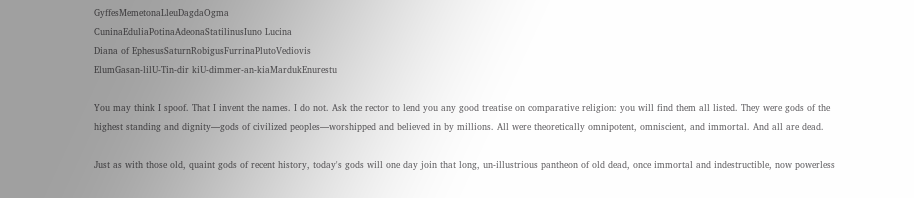GyffesMemetonaLleuDagdaOgma
CuninaEduliaPotinaAdeonaStatilinusIuno Lucina
Diana of EphesusSaturnRobigusFurrinaPlutoVediovis
ElumGasan-lilU-Tin-dir kiU-dimmer-an-kiaMardukEnurestu

You may think I spoof. That I invent the names. I do not. Ask the rector to lend you any good treatise on comparative religion: you will find them all listed. They were gods of the highest standing and dignity—gods of civilized peoples—worshipped and believed in by millions. All were theoretically omnipotent, omniscient, and immortal. And all are dead.

Just as with those old, quaint gods of recent history, today's gods will one day join that long, un-illustrious pantheon of old dead, once immortal and indestructible, now powerless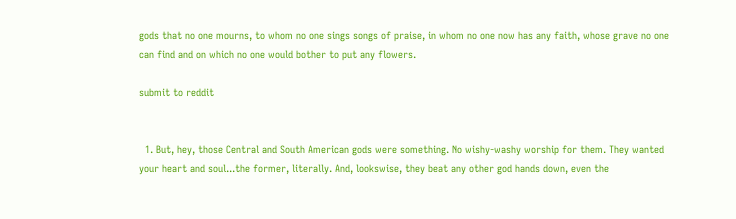gods that no one mourns, to whom no one sings songs of praise, in whom no one now has any faith, whose grave no one can find and on which no one would bother to put any flowers.

submit to reddit


  1. But, hey, those Central and South American gods were something. No wishy-washy worship for them. They wanted your heart and soul...the former, literally. And, lookswise, they beat any other god hands down, even the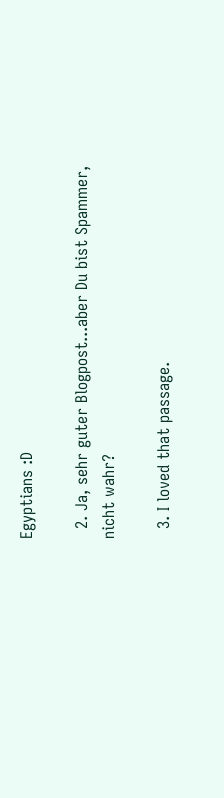Egyptians :D

  2. Ja, sehr guter Blogpost...aber Du bist Spammer, nicht wahr?

  3. I loved that passage.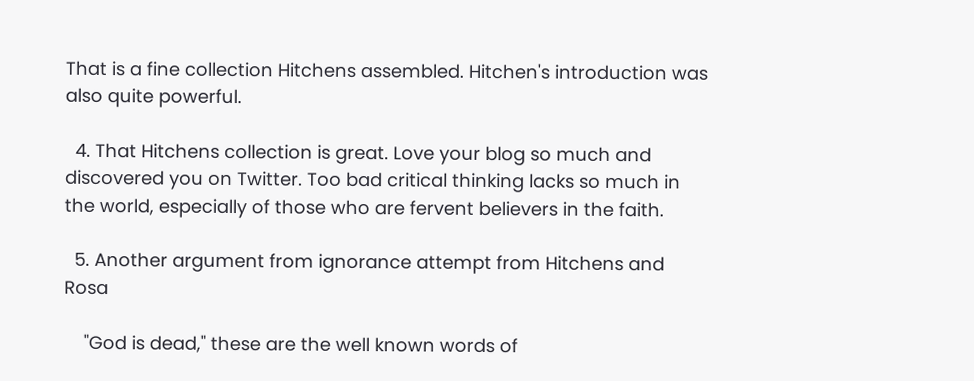That is a fine collection Hitchens assembled. Hitchen's introduction was also quite powerful.

  4. That Hitchens collection is great. Love your blog so much and discovered you on Twitter. Too bad critical thinking lacks so much in the world, especially of those who are fervent believers in the faith.

  5. Another argument from ignorance attempt from Hitchens and Rosa

    "God is dead," these are the well known words of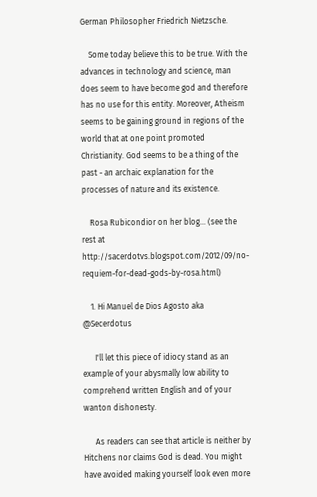German Philosopher Friedrich Nietzsche.

    Some today believe this to be true. With the advances in technology and science, man does seem to have become god and therefore has no use for this entity. Moreover, Atheism seems to be gaining ground in regions of the world that at one point promoted Christianity. God seems to be a thing of the past - an archaic explanation for the processes of nature and its existence.

    Rosa Rubicondior on her blog... (see the rest at http://sacerdotvs.blogspot.com/2012/09/no-requiem-for-dead-gods-by-rosa.html)

    1. Hi Manuel de Dios Agosto aka @Secerdotus

      I'll let this piece of idiocy stand as an example of your abysmally low ability to comprehend written English and of your wanton dishonesty.

      As readers can see that article is neither by Hitchens nor claims God is dead. You might have avoided making yourself look even more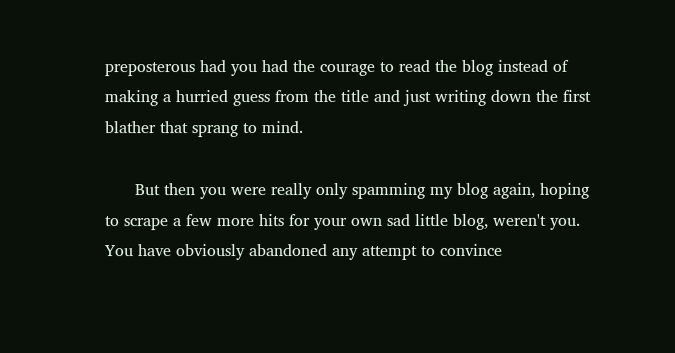preposterous had you had the courage to read the blog instead of making a hurried guess from the title and just writing down the first blather that sprang to mind.

      But then you were really only spamming my blog again, hoping to scrape a few more hits for your own sad little blog, weren't you. You have obviously abandoned any attempt to convince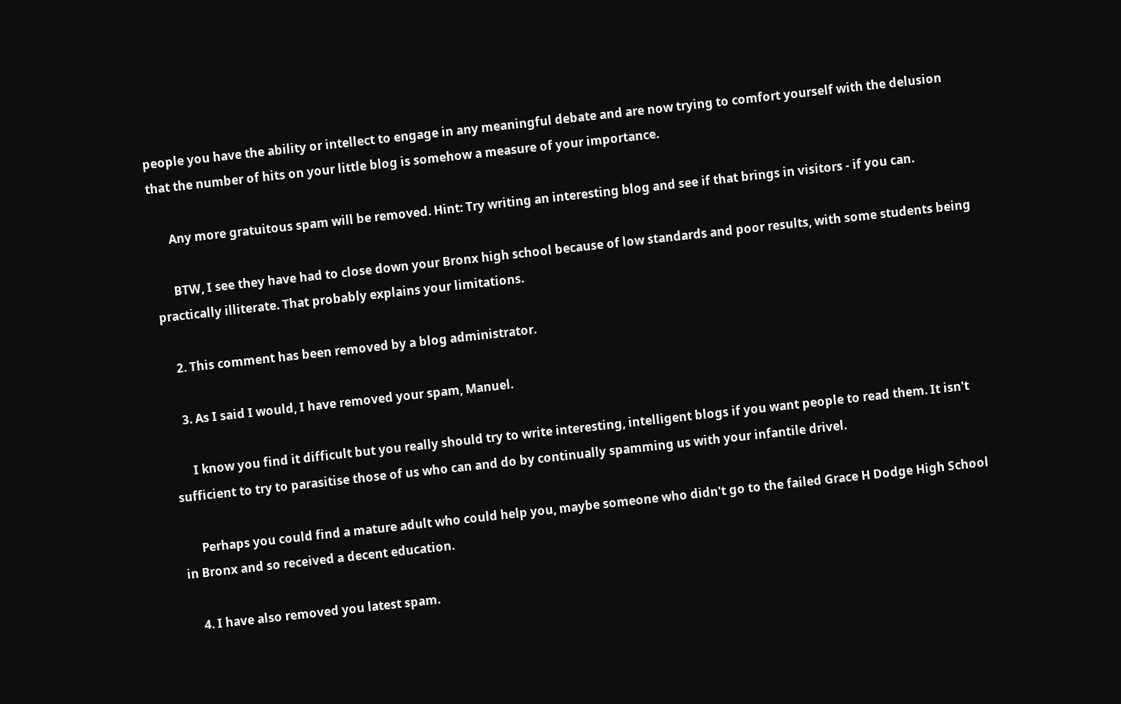people you have the ability or intellect to engage in any meaningful debate and are now trying to comfort yourself with the delusion that the number of hits on your little blog is somehow a measure of your importance.

      Any more gratuitous spam will be removed. Hint: Try writing an interesting blog and see if that brings in visitors - if you can.

      BTW, I see they have had to close down your Bronx high school because of low standards and poor results, with some students being practically illiterate. That probably explains your limitations.

    2. This comment has been removed by a blog administrator.

    3. As I said I would, I have removed your spam, Manuel.

      I know you find it difficult but you really should try to write interesting, intelligent blogs if you want people to read them. It isn't sufficient to try to parasitise those of us who can and do by continually spamming us with your infantile drivel.

      Perhaps you could find a mature adult who could help you, maybe someone who didn't go to the failed Grace H Dodge High School in Bronx and so received a decent education.

    4. I have also removed you latest spam.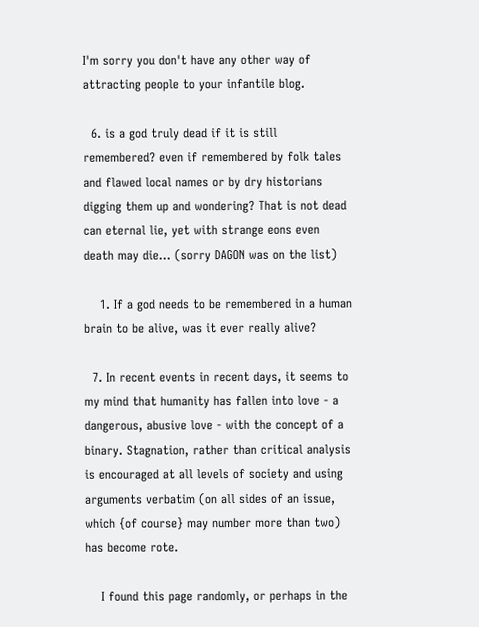I'm sorry you don't have any other way of attracting people to your infantile blog.

  6. is a god truly dead if it is still remembered? even if remembered by folk tales and flawed local names or by dry historians digging them up and wondering? That is not dead can eternal lie, yet with strange eons even death may die... (sorry DAGON was on the list)

    1. If a god needs to be remembered in a human brain to be alive, was it ever really alive?

  7. In recent events in recent days, it seems to my mind that humanity has fallen into love - a dangerous, abusive love - with the concept of a binary. Stagnation, rather than critical analysis is encouraged at all levels of society and using arguments verbatim (on all sides of an issue, which {of course} may number more than two) has become rote.

    I found this page randomly, or perhaps in the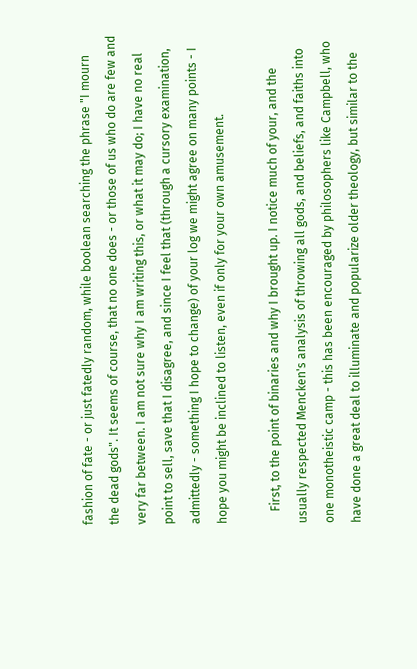fashion of fate - or just fatedly random, while boolean searching the phrase "I mourn the dead gods". It seems of course, that no one does - or those of us who do are few and very far between. I am not sure why I am writing this, or what it may do; I have no real point to sell, save that I disagree, and since I feel that (through a cursory examination, admittedly - something I hope to change) of your log we might agree on many points - I hope you might be inclined to listen, even if only for your own amusement.

    First, to the point of binaries and why I brought up. I notice much of your, and the usually respected Mencken's analysis of throwing all gods, and beliefs, and faiths into one monotheistic camp - this has been encouraged by philosophers like Campbell, who have done a great deal to illuminate and popularize older theology, but similar to the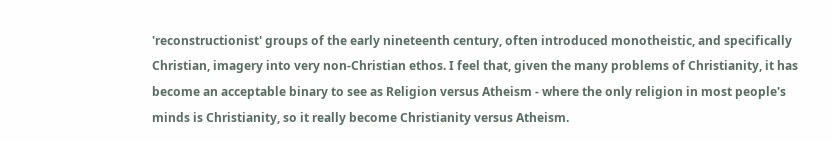'reconstructionist' groups of the early nineteenth century, often introduced monotheistic, and specifically Christian, imagery into very non-Christian ethos. I feel that, given the many problems of Christianity, it has become an acceptable binary to see as Religion versus Atheism - where the only religion in most people's minds is Christianity, so it really become Christianity versus Atheism.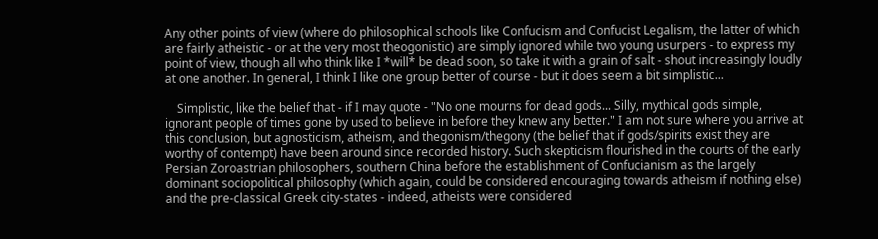Any other points of view (where do philosophical schools like Confucism and Confucist Legalism, the latter of which are fairly atheistic - or at the very most theogonistic) are simply ignored while two young usurpers - to express my point of view, though all who think like I *will* be dead soon, so take it with a grain of salt - shout increasingly loudly at one another. In general, I think I like one group better of course - but it does seem a bit simplistic...

    Simplistic, like the belief that - if I may quote - "No one mourns for dead gods... Silly, mythical gods simple, ignorant people of times gone by used to believe in before they knew any better." I am not sure where you arrive at this conclusion, but agnosticism, atheism, and thegonism/thegony (the belief that if gods/spirits exist they are worthy of contempt) have been around since recorded history. Such skepticism flourished in the courts of the early Persian Zoroastrian philosophers, southern China before the establishment of Confucianism as the largely dominant sociopolitical philosophy (which again, could be considered encouraging towards atheism if nothing else) and the pre-classical Greek city-states - indeed, atheists were considered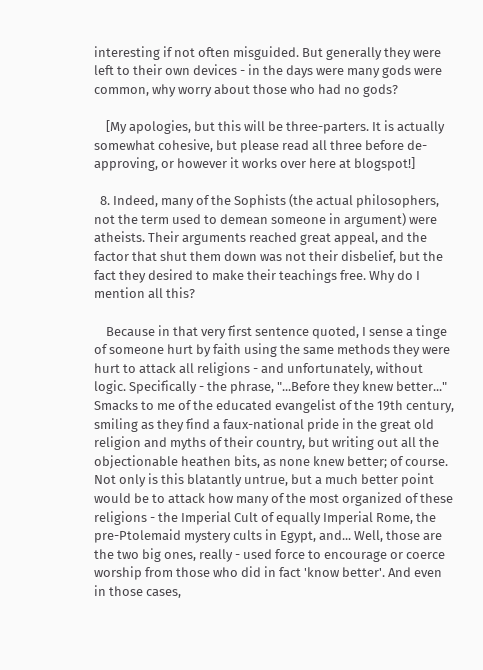interesting if not often misguided. But generally they were left to their own devices - in the days were many gods were common, why worry about those who had no gods?

    [My apologies, but this will be three-parters. It is actually somewhat cohesive, but please read all three before de-approving, or however it works over here at blogspot!]

  8. Indeed, many of the Sophists (the actual philosophers, not the term used to demean someone in argument) were atheists. Their arguments reached great appeal, and the factor that shut them down was not their disbelief, but the fact they desired to make their teachings free. Why do I mention all this?

    Because in that very first sentence quoted, I sense a tinge of someone hurt by faith using the same methods they were hurt to attack all religions - and unfortunately, without logic. Specifically - the phrase, "...Before they knew better..." Smacks to me of the educated evangelist of the 19th century, smiling as they find a faux-national pride in the great old religion and myths of their country, but writing out all the objectionable heathen bits, as none knew better; of course. Not only is this blatantly untrue, but a much better point would be to attack how many of the most organized of these religions - the Imperial Cult of equally Imperial Rome, the pre-Ptolemaid mystery cults in Egypt, and... Well, those are the two big ones, really - used force to encourage or coerce worship from those who did in fact 'know better'. And even in those cases,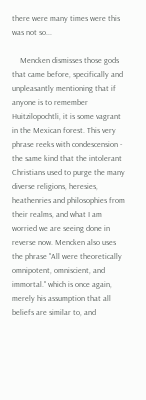there were many times were this was not so...

    Mencken dismisses those gods that came before, specifically and unpleasantly mentioning that if anyone is to remember Huitzilopochtli, it is some vagrant in the Mexican forest. This very phrase reeks with condescension - the same kind that the intolerant Christians used to purge the many diverse religions, heresies, heathenries and philosophies from their realms, and what I am worried we are seeing done in reverse now. Mencken also uses the phrase "All were theoretically omnipotent, omniscient, and immortal." which is once again, merely his assumption that all beliefs are similar to, and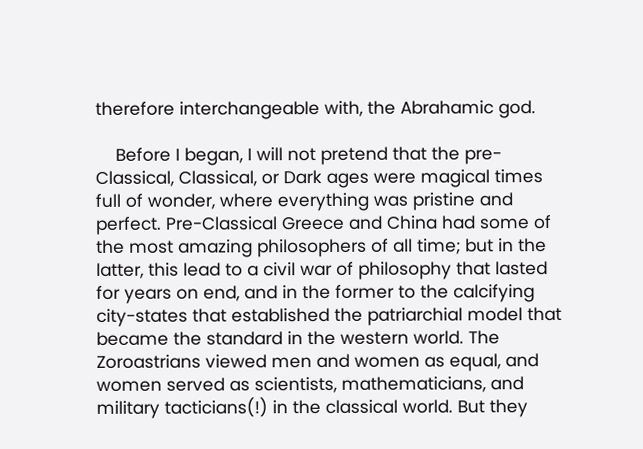therefore interchangeable with, the Abrahamic god.

    Before I began, I will not pretend that the pre-Classical, Classical, or Dark ages were magical times full of wonder, where everything was pristine and perfect. Pre-Classical Greece and China had some of the most amazing philosophers of all time; but in the latter, this lead to a civil war of philosophy that lasted for years on end, and in the former to the calcifying city-states that established the patriarchial model that became the standard in the western world. The Zoroastrians viewed men and women as equal, and women served as scientists, mathematicians, and military tacticians(!) in the classical world. But they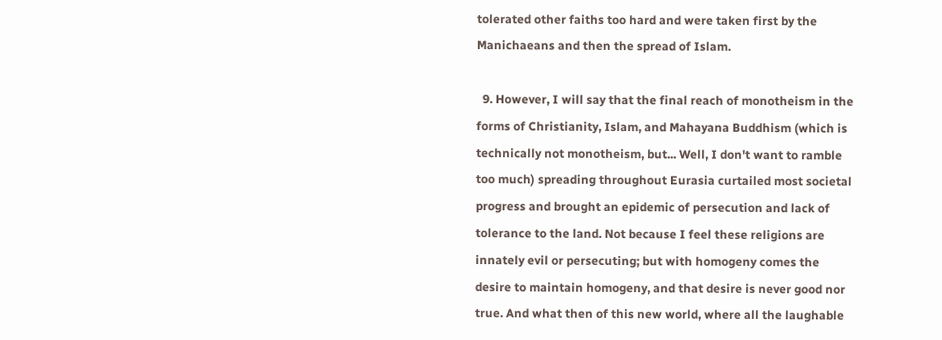tolerated other faiths too hard and were taken first by the Manichaeans and then the spread of Islam.

  9. However, I will say that the final reach of monotheism in the forms of Christianity, Islam, and Mahayana Buddhism (which is technically not monotheism, but... Well, I don't want to ramble too much) spreading throughout Eurasia curtailed most societal progress and brought an epidemic of persecution and lack of tolerance to the land. Not because I feel these religions are innately evil or persecuting; but with homogeny comes the desire to maintain homogeny, and that desire is never good nor true. And what then of this new world, where all the laughable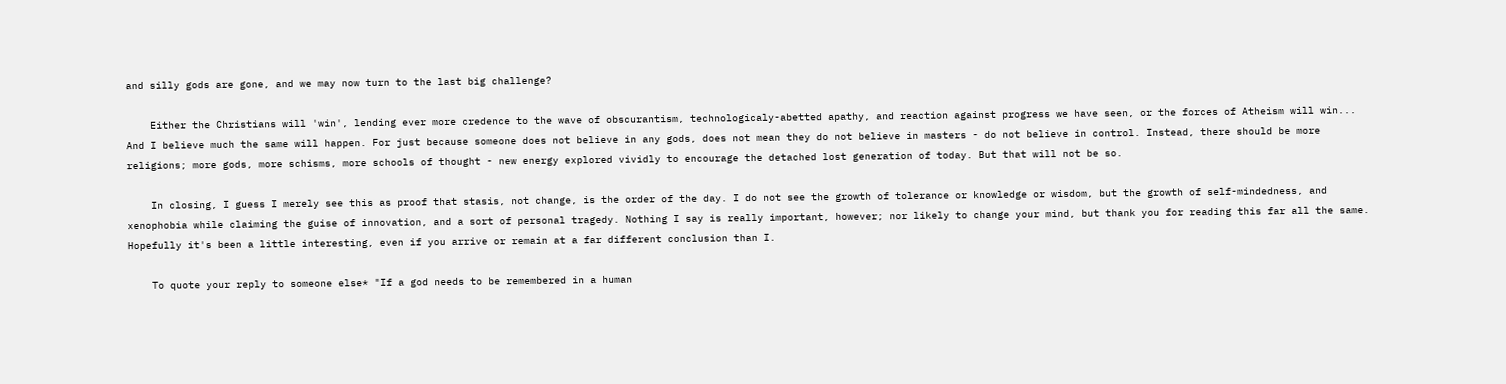and silly gods are gone, and we may now turn to the last big challenge?

    Either the Christians will 'win', lending ever more credence to the wave of obscurantism, technologicaly-abetted apathy, and reaction against progress we have seen, or the forces of Atheism will win... And I believe much the same will happen. For just because someone does not believe in any gods, does not mean they do not believe in masters - do not believe in control. Instead, there should be more religions; more gods, more schisms, more schools of thought - new energy explored vividly to encourage the detached lost generation of today. But that will not be so.

    In closing, I guess I merely see this as proof that stasis, not change, is the order of the day. I do not see the growth of tolerance or knowledge or wisdom, but the growth of self-mindedness, and xenophobia while claiming the guise of innovation, and a sort of personal tragedy. Nothing I say is really important, however; nor likely to change your mind, but thank you for reading this far all the same. Hopefully it's been a little interesting, even if you arrive or remain at a far different conclusion than I.

    To quote your reply to someone else* "If a god needs to be remembered in a human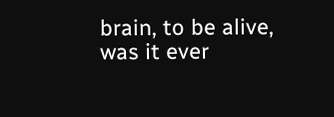brain, to be alive, was it ever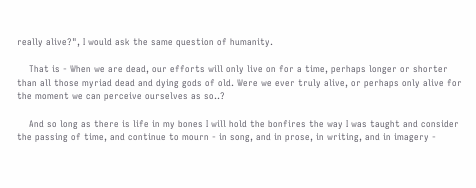really alive?", I would ask the same question of humanity.

    That is - When we are dead, our efforts will only live on for a time, perhaps longer or shorter than all those myriad dead and dying gods of old. Were we ever truly alive, or perhaps only alive for the moment we can perceive ourselves as so..?

    And so long as there is life in my bones I will hold the bonfires the way I was taught and consider the passing of time, and continue to mourn - in song, and in prose, in writing, and in imagery -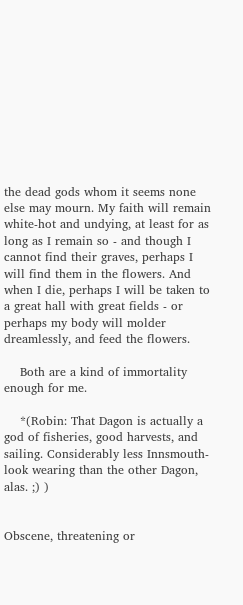the dead gods whom it seems none else may mourn. My faith will remain white-hot and undying, at least for as long as I remain so - and though I cannot find their graves, perhaps I will find them in the flowers. And when I die, perhaps I will be taken to a great hall with great fields - or perhaps my body will molder dreamlessly, and feed the flowers.

    Both are a kind of immortality enough for me.

    *(Robin: That Dagon is actually a god of fisheries, good harvests, and sailing. Considerably less Innsmouth-look wearing than the other Dagon, alas. ;) )


Obscene, threatening or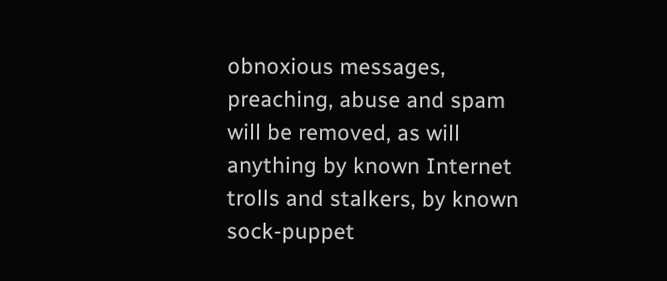obnoxious messages, preaching, abuse and spam will be removed, as will anything by known Internet trolls and stalkers, by known sock-puppet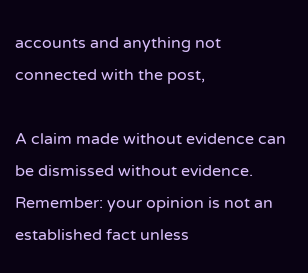accounts and anything not connected with the post,

A claim made without evidence can be dismissed without evidence. Remember: your opinion is not an established fact unless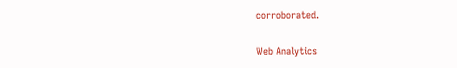corroborated.

Web Analytics